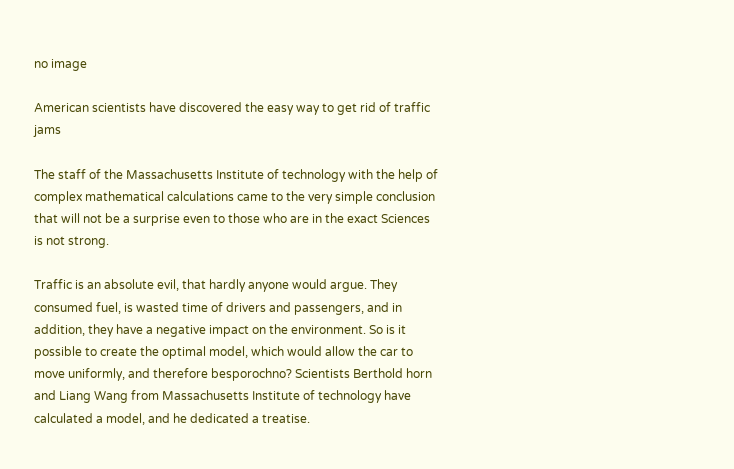no image

American scientists have discovered the easy way to get rid of traffic jams

The staff of the Massachusetts Institute of technology with the help of complex mathematical calculations came to the very simple conclusion that will not be a surprise even to those who are in the exact Sciences is not strong.

Traffic is an absolute evil, that hardly anyone would argue. They consumed fuel, is wasted time of drivers and passengers, and in addition, they have a negative impact on the environment. So is it possible to create the optimal model, which would allow the car to move uniformly, and therefore besporochno? Scientists Berthold horn and Liang Wang from Massachusetts Institute of technology have calculated a model, and he dedicated a treatise.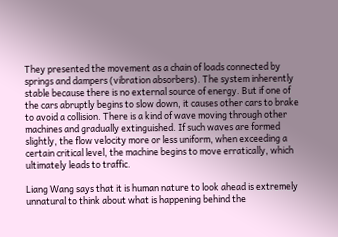They presented the movement as a chain of loads connected by springs and dampers (vibration absorbers). The system inherently stable because there is no external source of energy. But if one of the cars abruptly begins to slow down, it causes other cars to brake to avoid a collision. There is a kind of wave moving through other machines and gradually extinguished. If such waves are formed slightly, the flow velocity more or less uniform, when exceeding a certain critical level, the machine begins to move erratically, which ultimately leads to traffic.

Liang Wang says that it is human nature to look ahead is extremely unnatural to think about what is happening behind the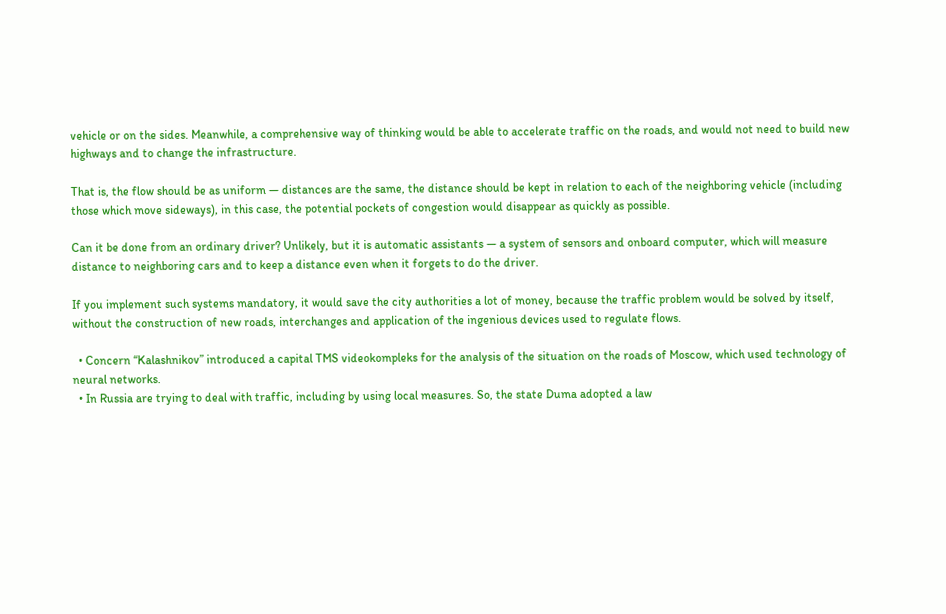vehicle or on the sides. Meanwhile, a comprehensive way of thinking would be able to accelerate traffic on the roads, and would not need to build new highways and to change the infrastructure.

That is, the flow should be as uniform — distances are the same, the distance should be kept in relation to each of the neighboring vehicle (including those which move sideways), in this case, the potential pockets of congestion would disappear as quickly as possible.

Can it be done from an ordinary driver? Unlikely, but it is automatic assistants — a system of sensors and onboard computer, which will measure distance to neighboring cars and to keep a distance even when it forgets to do the driver.

If you implement such systems mandatory, it would save the city authorities a lot of money, because the traffic problem would be solved by itself, without the construction of new roads, interchanges and application of the ingenious devices used to regulate flows.

  • Concern “Kalashnikov” introduced a capital TMS videokompleks for the analysis of the situation on the roads of Moscow, which used technology of neural networks.
  • In Russia are trying to deal with traffic, including by using local measures. So, the state Duma adopted a law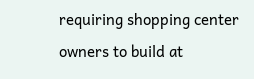requiring shopping center owners to build at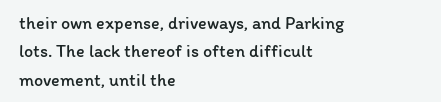their own expense, driveways, and Parking lots. The lack thereof is often difficult movement, until the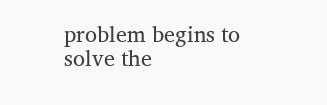problem begins to solve the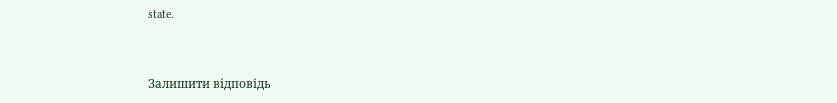state.


Залишити відповідь